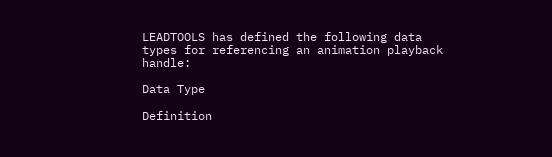LEADTOOLS has defined the following data types for referencing an animation playback handle:

Data Type

Definition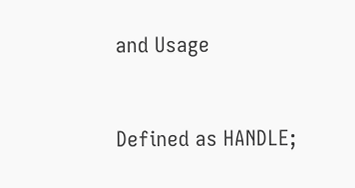and Usage


Defined as HANDLE;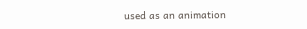used as an animation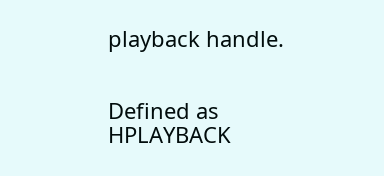playback handle.


Defined as HPLAYBACK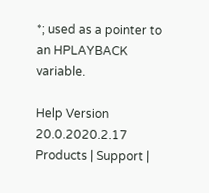*; used as a pointer to an HPLAYBACK variable.

Help Version 20.0.2020.2.17
Products | Support |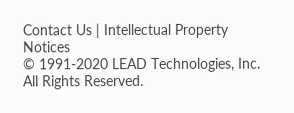Contact Us | Intellectual Property Notices
© 1991-2020 LEAD Technologies, Inc. All Rights Reserved.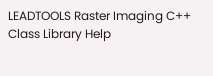LEADTOOLS Raster Imaging C++ Class Library Help